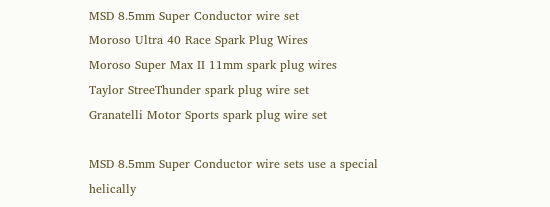MSD 8.5mm Super Conductor wire set
Moroso Ultra 40 Race Spark Plug Wires
Moroso Super Max II 11mm spark plug wires
Taylor StreeThunder spark plug wire set
Granatelli Motor Sports spark plug wire set

MSD 8.5mm Super Conductor wire sets use a special helically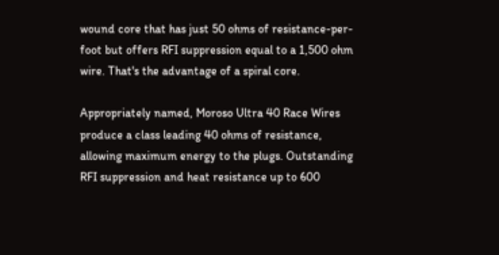wound core that has just 50 ohms of resistance-per-foot but offers RFI suppression equal to a 1,500 ohm wire. That's the advantage of a spiral core.

Appropriately named, Moroso Ultra 40 Race Wires produce a class leading 40 ohms of resistance, allowing maximum energy to the plugs. Outstanding RFI suppression and heat resistance up to 600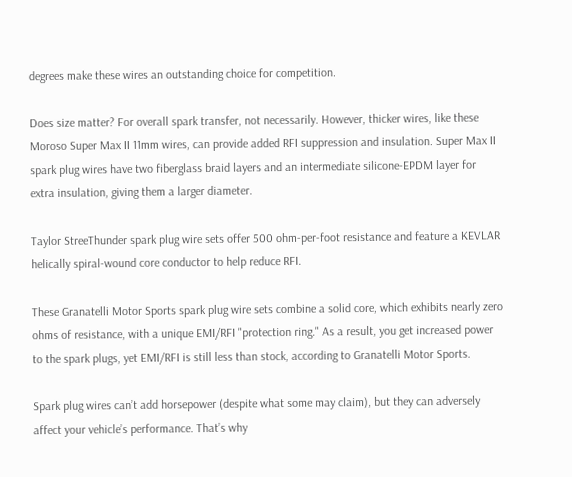degrees make these wires an outstanding choice for competition.

Does size matter? For overall spark transfer, not necessarily. However, thicker wires, like these Moroso Super Max II 11mm wires, can provide added RFI suppression and insulation. Super Max II spark plug wires have two fiberglass braid layers and an intermediate silicone-EPDM layer for extra insulation, giving them a larger diameter.

Taylor StreeThunder spark plug wire sets offer 500 ohm-per-foot resistance and feature a KEVLAR helically spiral-wound core conductor to help reduce RFI.

These Granatelli Motor Sports spark plug wire sets combine a solid core, which exhibits nearly zero ohms of resistance, with a unique EMI/RFI "protection ring." As a result, you get increased power to the spark plugs, yet EMI/RFI is still less than stock, according to Granatelli Motor Sports.

Spark plug wires can’t add horsepower (despite what some may claim), but they can adversely affect your vehicle’s performance. That’s why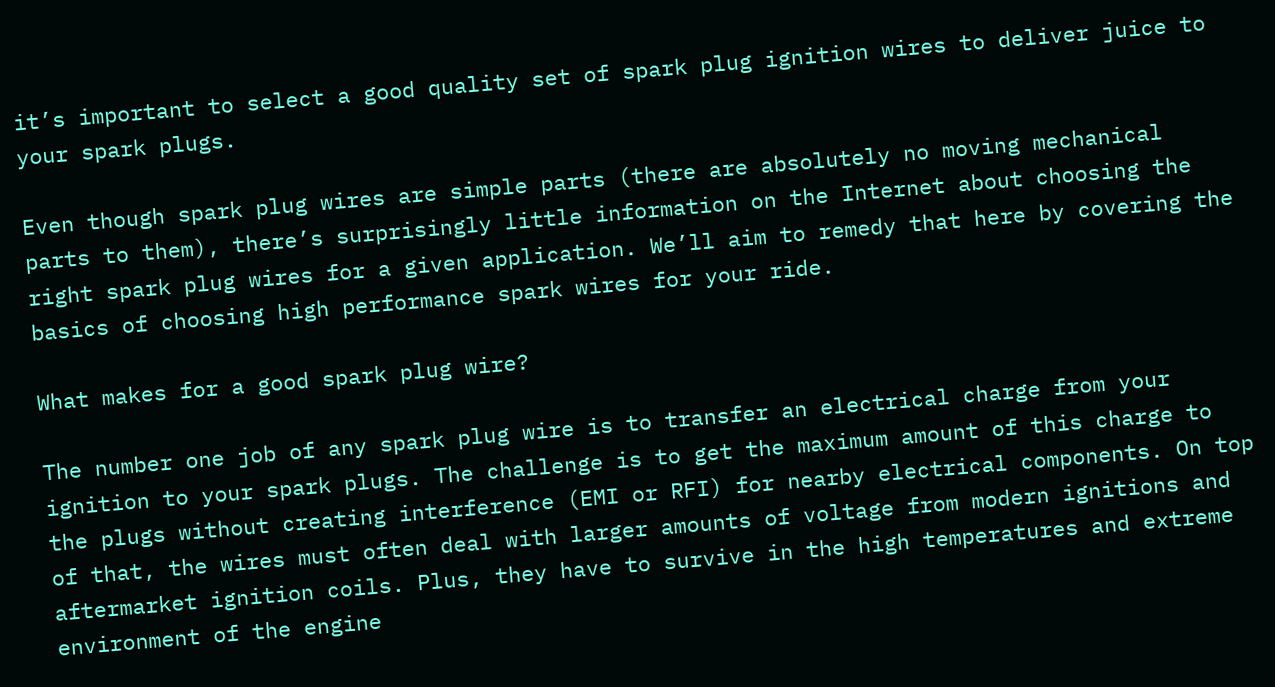it’s important to select a good quality set of spark plug ignition wires to deliver juice to your spark plugs.

Even though spark plug wires are simple parts (there are absolutely no moving mechanical parts to them), there’s surprisingly little information on the Internet about choosing the right spark plug wires for a given application. We’ll aim to remedy that here by covering the basics of choosing high performance spark wires for your ride.

What makes for a good spark plug wire?

The number one job of any spark plug wire is to transfer an electrical charge from your ignition to your spark plugs. The challenge is to get the maximum amount of this charge to the plugs without creating interference (EMI or RFI) for nearby electrical components. On top of that, the wires must often deal with larger amounts of voltage from modern ignitions and aftermarket ignition coils. Plus, they have to survive in the high temperatures and extreme environment of the engine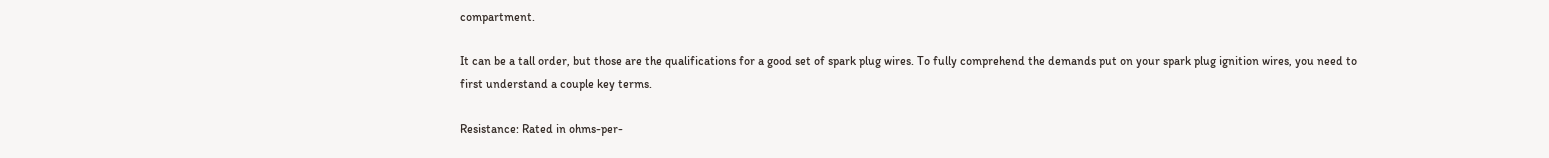compartment.

It can be a tall order, but those are the qualifications for a good set of spark plug wires. To fully comprehend the demands put on your spark plug ignition wires, you need to first understand a couple key terms.

Resistance: Rated in ohms-per-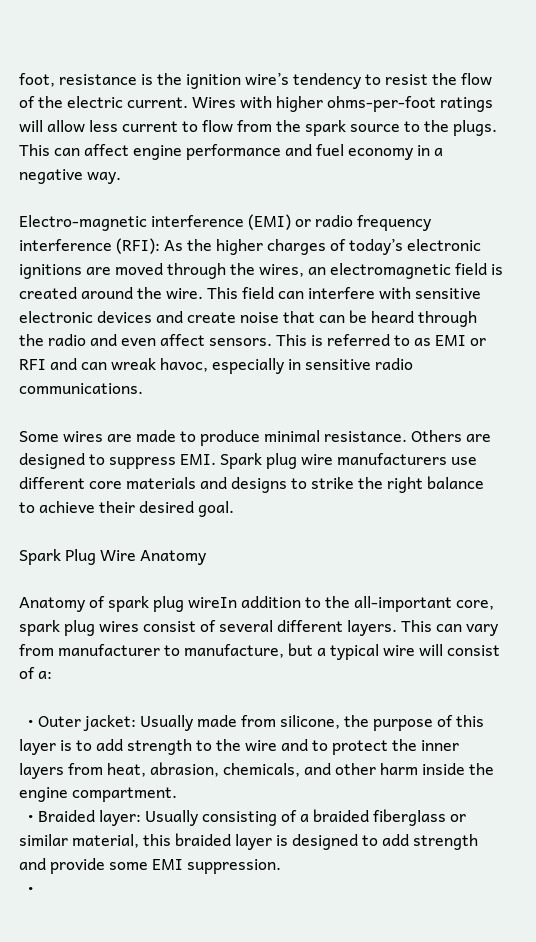foot, resistance is the ignition wire’s tendency to resist the flow of the electric current. Wires with higher ohms-per-foot ratings will allow less current to flow from the spark source to the plugs. This can affect engine performance and fuel economy in a negative way.

Electro-magnetic interference (EMI) or radio frequency interference (RFI): As the higher charges of today’s electronic ignitions are moved through the wires, an electromagnetic field is created around the wire. This field can interfere with sensitive electronic devices and create noise that can be heard through the radio and even affect sensors. This is referred to as EMI or RFI and can wreak havoc, especially in sensitive radio communications.

Some wires are made to produce minimal resistance. Others are designed to suppress EMI. Spark plug wire manufacturers use different core materials and designs to strike the right balance to achieve their desired goal.

Spark Plug Wire Anatomy

Anatomy of spark plug wireIn addition to the all-important core, spark plug wires consist of several different layers. This can vary from manufacturer to manufacture, but a typical wire will consist of a:

  • Outer jacket: Usually made from silicone, the purpose of this layer is to add strength to the wire and to protect the inner layers from heat, abrasion, chemicals, and other harm inside the engine compartment.
  • Braided layer: Usually consisting of a braided fiberglass or similar material, this braided layer is designed to add strength and provide some EMI suppression.
  •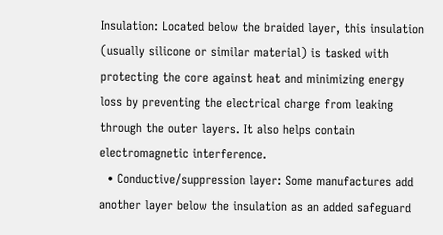Insulation: Located below the braided layer, this insulation (usually silicone or similar material) is tasked with protecting the core against heat and minimizing energy loss by preventing the electrical charge from leaking through the outer layers. It also helps contain electromagnetic interference.
  • Conductive/suppression layer: Some manufactures add another layer below the insulation as an added safeguard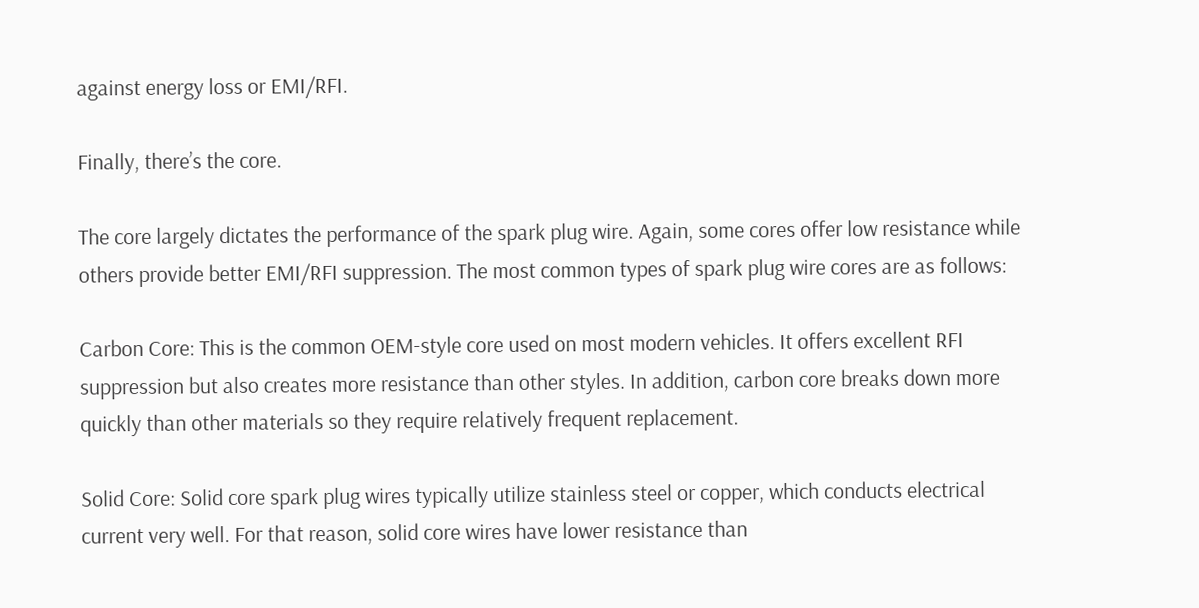against energy loss or EMI/RFI.

Finally, there’s the core.

The core largely dictates the performance of the spark plug wire. Again, some cores offer low resistance while others provide better EMI/RFI suppression. The most common types of spark plug wire cores are as follows:

Carbon Core: This is the common OEM-style core used on most modern vehicles. It offers excellent RFI suppression but also creates more resistance than other styles. In addition, carbon core breaks down more quickly than other materials so they require relatively frequent replacement.

Solid Core: Solid core spark plug wires typically utilize stainless steel or copper, which conducts electrical current very well. For that reason, solid core wires have lower resistance than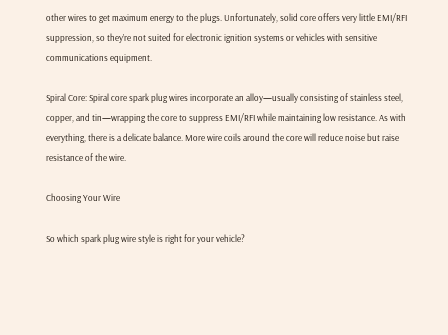other wires to get maximum energy to the plugs. Unfortunately, solid core offers very little EMI/RFI suppression, so they’re not suited for electronic ignition systems or vehicles with sensitive communications equipment.

Spiral Core: Spiral core spark plug wires incorporate an alloy—usually consisting of stainless steel, copper, and tin—wrapping the core to suppress EMI/RFI while maintaining low resistance. As with everything, there is a delicate balance. More wire coils around the core will reduce noise but raise resistance of the wire.

Choosing Your Wire

So which spark plug wire style is right for your vehicle?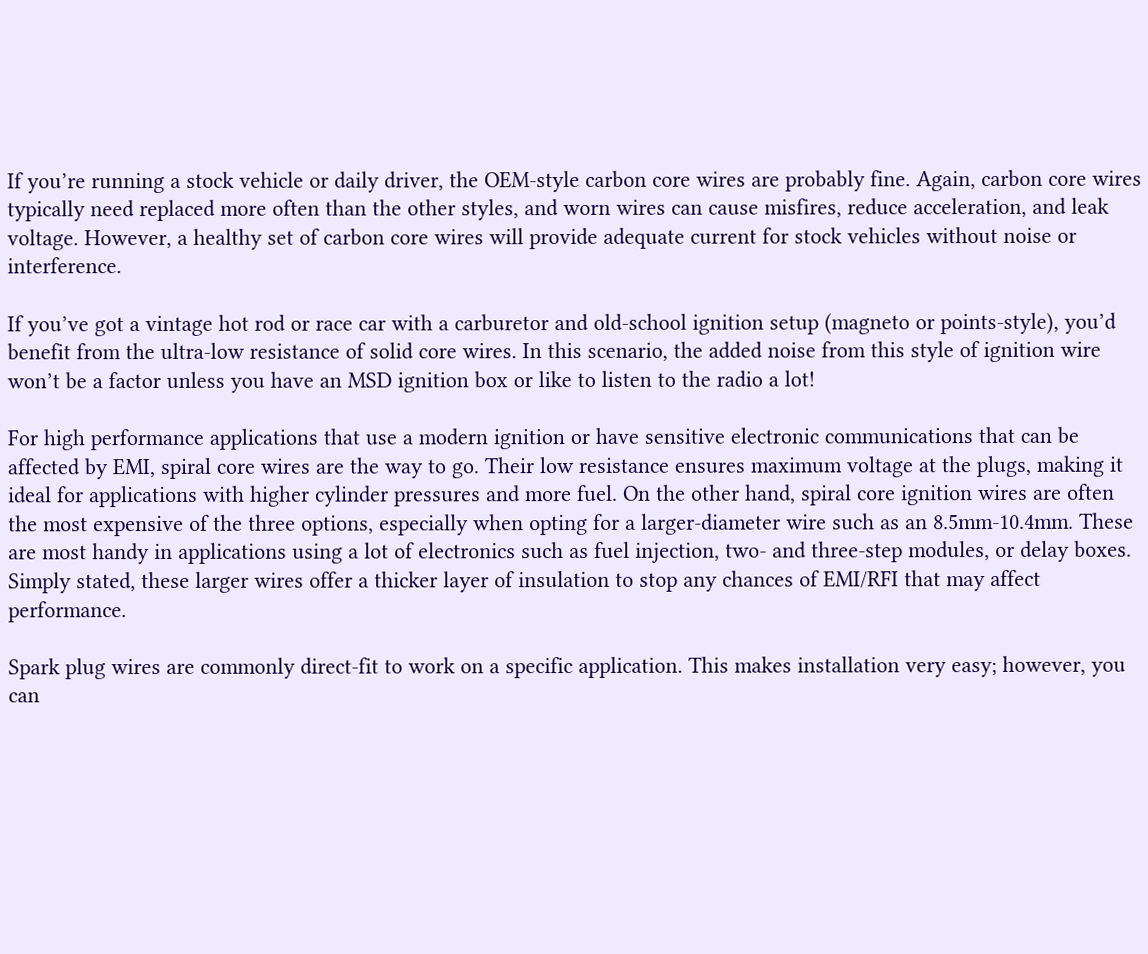If you’re running a stock vehicle or daily driver, the OEM-style carbon core wires are probably fine. Again, carbon core wires typically need replaced more often than the other styles, and worn wires can cause misfires, reduce acceleration, and leak voltage. However, a healthy set of carbon core wires will provide adequate current for stock vehicles without noise or interference.

If you’ve got a vintage hot rod or race car with a carburetor and old-school ignition setup (magneto or points-style), you’d benefit from the ultra-low resistance of solid core wires. In this scenario, the added noise from this style of ignition wire won’t be a factor unless you have an MSD ignition box or like to listen to the radio a lot!

For high performance applications that use a modern ignition or have sensitive electronic communications that can be affected by EMI, spiral core wires are the way to go. Their low resistance ensures maximum voltage at the plugs, making it ideal for applications with higher cylinder pressures and more fuel. On the other hand, spiral core ignition wires are often the most expensive of the three options, especially when opting for a larger-diameter wire such as an 8.5mm-10.4mm. These are most handy in applications using a lot of electronics such as fuel injection, two- and three-step modules, or delay boxes. Simply stated, these larger wires offer a thicker layer of insulation to stop any chances of EMI/RFI that may affect performance.

Spark plug wires are commonly direct-fit to work on a specific application. This makes installation very easy; however, you can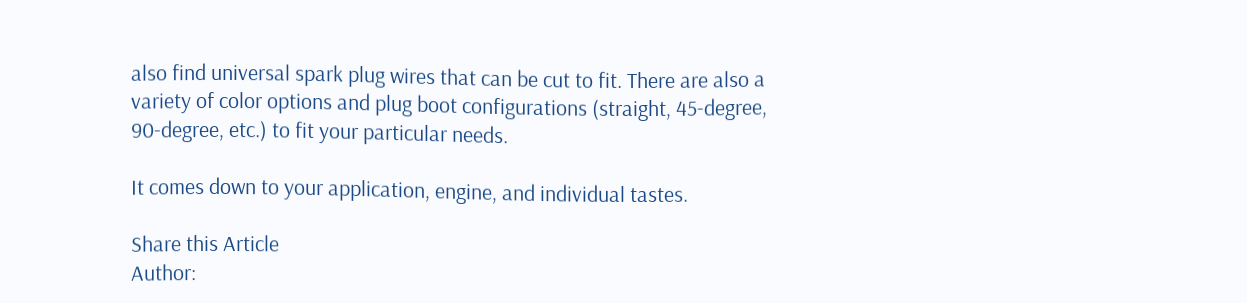also find universal spark plug wires that can be cut to fit. There are also a variety of color options and plug boot configurations (straight, 45-degree, 90-degree, etc.) to fit your particular needs.

It comes down to your application, engine, and individual tastes.

Share this Article
Author: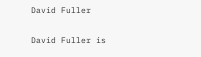David Fuller

David Fuller is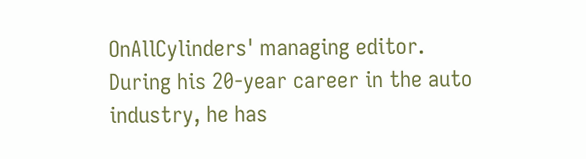OnAllCylinders' managing editor. During his 20-year career in the auto industry, he has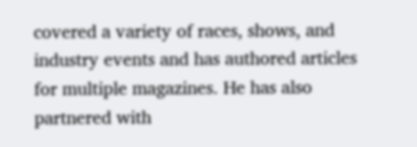covered a variety of races, shows, and industry events and has authored articles for multiple magazines. He has also partnered with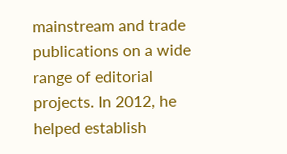mainstream and trade publications on a wide range of editorial projects. In 2012, he helped establish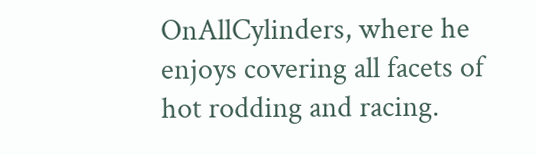OnAllCylinders, where he enjoys covering all facets of hot rodding and racing.